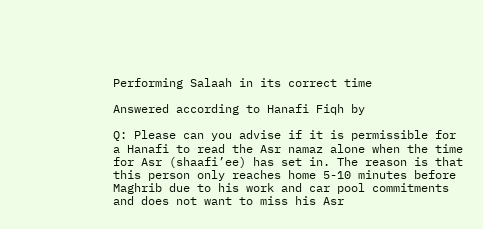Performing Salaah in its correct time

Answered according to Hanafi Fiqh by

Q: Please can you advise if it is permissible for a Hanafi to read the Asr namaz alone when the time for Asr (shaafi’ee) has set in. The reason is that this person only reaches home 5-10 minutes before Maghrib due to his work and car pool commitments and does not want to miss his Asr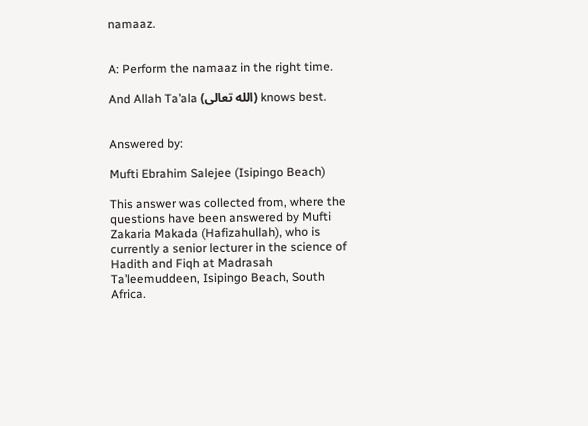namaaz.


A: Perform the namaaz in the right time.

And Allah Ta’ala (الله تعالى) knows best.


Answered by:

Mufti Ebrahim Salejee (Isipingo Beach)

This answer was collected from, where the questions have been answered by Mufti Zakaria Makada (Hafizahullah), who is currently a senior lecturer in the science of Hadith and Fiqh at Madrasah Ta’leemuddeen, Isipingo Beach, South Africa.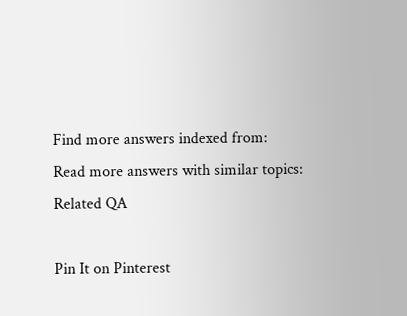Find more answers indexed from:
Read more answers with similar topics:
Related QA

Pin It on Pinterest